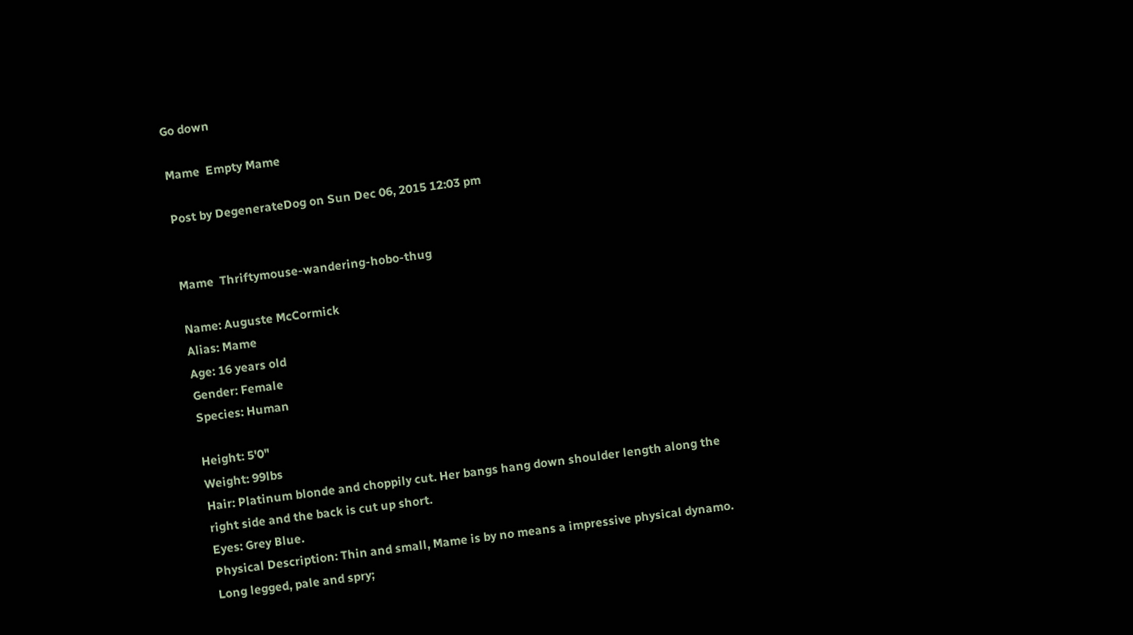Go down

Mame  Empty Mame

Post by DegenerateDog on Sun Dec 06, 2015 12:03 pm


Mame  Thriftymouse-wandering-hobo-thug

Name: Auguste McCormick
Alias: Mame
Age: 16 years old
Gender: Female
Species: Human

Height: 5'0"
Weight: 99lbs
Hair: Platinum blonde and choppily cut. Her bangs hang down shoulder length along the right side and the back is cut up short.
Eyes: Grey Blue.
Physical Description: Thin and small, Mame is by no means a impressive physical dynamo. Long legged, pale and spry;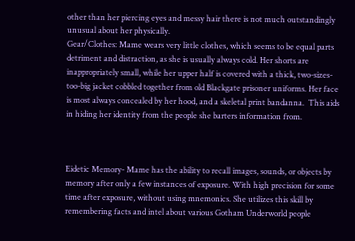other than her piercing eyes and messy hair there is not much outstandingly unusual about her physically.
Gear/Clothes: Mame wears very little clothes, which seems to be equal parts detriment and distraction, as she is usually always cold. Her shorts are inappropriately small, while her upper half is covered with a thick, two-sizes-too-big jacket cobbled together from old Blackgate prisoner uniforms. Her face is most always concealed by her hood, and a skeletal print bandanna.  This aids in hiding her identity from the people she barters information from.



Eidetic Memory- Mame has the ability to recall images, sounds, or objects by memory after only a few instances of exposure. With high precision for some time after exposure, without using mnemonics. She utilizes this skill by remembering facts and intel about various Gotham Underworld people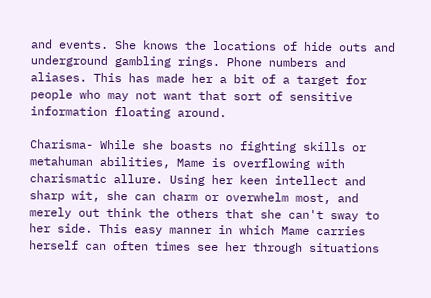and events. She knows the locations of hide outs and underground gambling rings. Phone numbers and aliases. This has made her a bit of a target for people who may not want that sort of sensitive information floating around.

Charisma- While she boasts no fighting skills or metahuman abilities, Mame is overflowing with charismatic allure. Using her keen intellect and sharp wit, she can charm or overwhelm most, and merely out think the others that she can't sway to her side. This easy manner in which Mame carries herself can often times see her through situations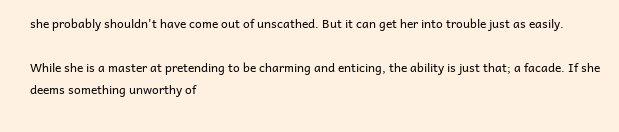she probably shouldn't have come out of unscathed. But it can get her into trouble just as easily.

While she is a master at pretending to be charming and enticing, the ability is just that; a facade. If she deems something unworthy of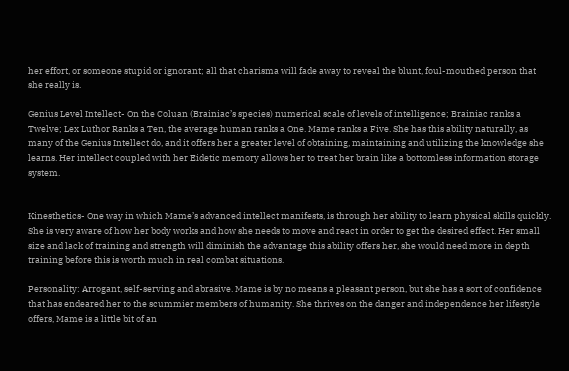her effort, or someone stupid or ignorant; all that charisma will fade away to reveal the blunt, foul-mouthed person that she really is.

Genius Level Intellect- On the Coluan (Brainiac’s species) numerical scale of levels of intelligence; Brainiac ranks a Twelve; Lex Luthor Ranks a Ten, the average human ranks a One. Mame ranks a Five. She has this ability naturally, as many of the Genius Intellect do, and it offers her a greater level of obtaining, maintaining and utilizing the knowledge she learns. Her intellect coupled with her Eidetic memory allows her to treat her brain like a bottomless information storage system.


Kinesthetics- One way in which Mame’s advanced intellect manifests, is through her ability to learn physical skills quickly. She is very aware of how her body works and how she needs to move and react in order to get the desired effect. Her small size and lack of training and strength will diminish the advantage this ability offers her, she would need more in depth training before this is worth much in real combat situations.

Personality: Arrogant, self-serving and abrasive. Mame is by no means a pleasant person, but she has a sort of confidence that has endeared her to the scummier members of humanity. She thrives on the danger and independence her lifestyle offers, Mame is a little bit of an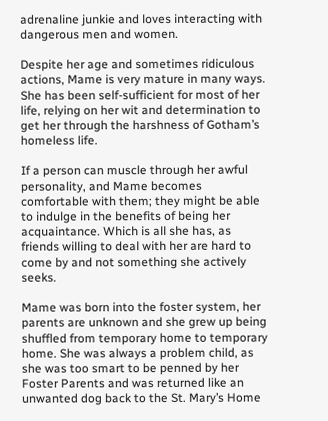adrenaline junkie and loves interacting with dangerous men and women.

Despite her age and sometimes ridiculous actions, Mame is very mature in many ways. She has been self-sufficient for most of her life, relying on her wit and determination to get her through the harshness of Gotham’s homeless life.

If a person can muscle through her awful personality, and Mame becomes comfortable with them; they might be able to indulge in the benefits of being her acquaintance. Which is all she has, as friends willing to deal with her are hard to come by and not something she actively seeks.

Mame was born into the foster system, her parents are unknown and she grew up being shuffled from temporary home to temporary home. She was always a problem child, as she was too smart to be penned by her Foster Parents and was returned like an unwanted dog back to the St. Mary’s Home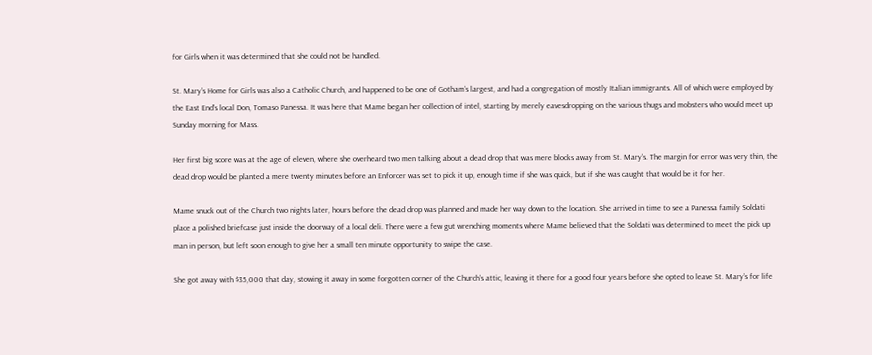for Girls when it was determined that she could not be handled.

St. Mary’s Home for Girls was also a Catholic Church, and happened to be one of Gotham’s largest, and had a congregation of mostly Italian immigrants. All of which were employed by the East End’s local Don, Tomaso Panessa. It was here that Mame began her collection of intel, starting by merely eavesdropping on the various thugs and mobsters who would meet up Sunday morning for Mass.

Her first big score was at the age of eleven, where she overheard two men talking about a dead drop that was mere blocks away from St. Mary’s. The margin for error was very thin, the dead drop would be planted a mere twenty minutes before an Enforcer was set to pick it up, enough time if she was quick, but if she was caught that would be it for her.

Mame snuck out of the Church two nights later, hours before the dead drop was planned and made her way down to the location. She arrived in time to see a Panessa family Soldati place a polished briefcase just inside the doorway of a local deli. There were a few gut wrenching moments where Mame believed that the Soldati was determined to meet the pick up man in person, but left soon enough to give her a small ten minute opportunity to swipe the case.

She got away with $35,000 that day, stowing it away in some forgotten corner of the Church’s attic, leaving it there for a good four years before she opted to leave St. Mary’s for life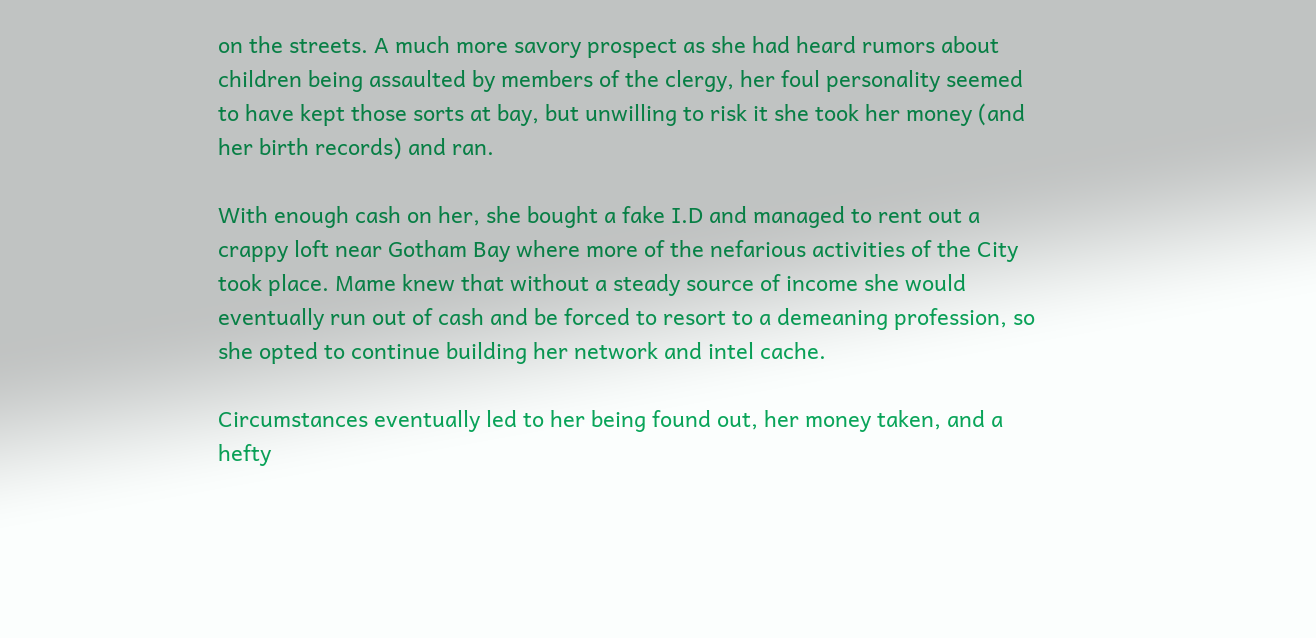on the streets. A much more savory prospect as she had heard rumors about children being assaulted by members of the clergy, her foul personality seemed to have kept those sorts at bay, but unwilling to risk it she took her money (and her birth records) and ran.

With enough cash on her, she bought a fake I.D and managed to rent out a crappy loft near Gotham Bay where more of the nefarious activities of the City took place. Mame knew that without a steady source of income she would eventually run out of cash and be forced to resort to a demeaning profession, so she opted to continue building her network and intel cache.

Circumstances eventually led to her being found out, her money taken, and a hefty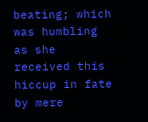beating; which was humbling as she received this hiccup in fate by mere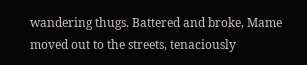wandering thugs. Battered and broke, Mame moved out to the streets, tenaciously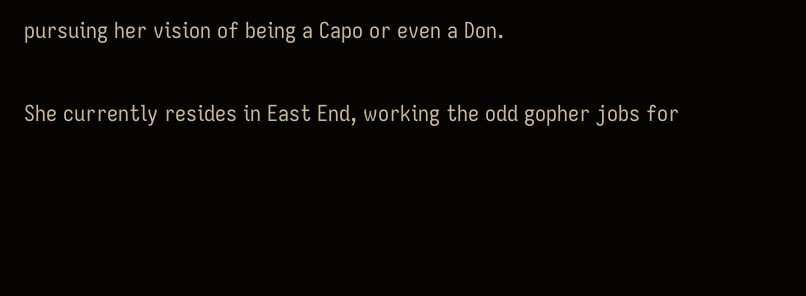pursuing her vision of being a Capo or even a Don.

She currently resides in East End, working the odd gopher jobs for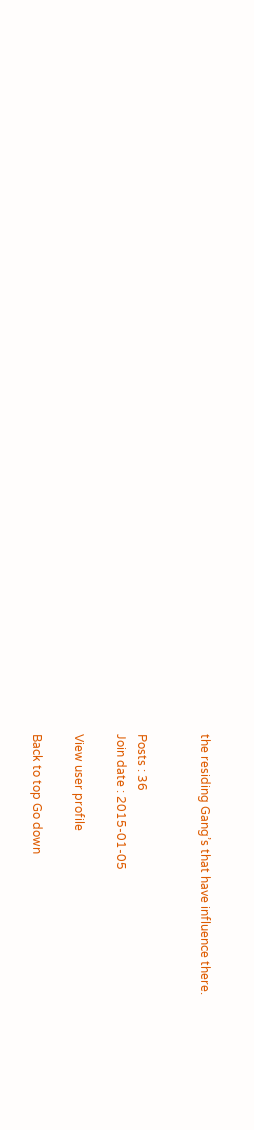the residing Gang’s that have influence there.


Posts : 36
Join date : 2015-01-05

View user profile

Back to top Go down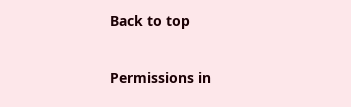Back to top

Permissions in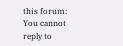this forum:
You cannot reply to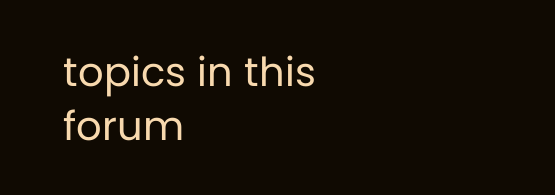topics in this forum